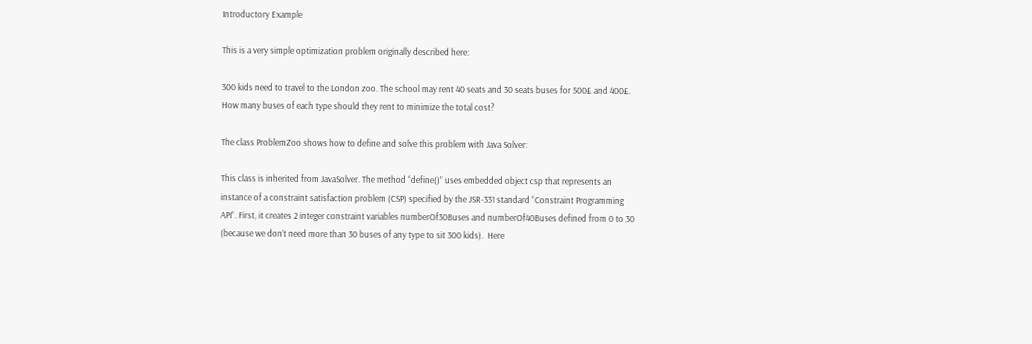Introductory Example

This is a very simple optimization problem originally described here:

300 kids need to travel to the London zoo. The school may rent 40 seats and 30 seats buses for 500£ and 400£. How many buses of each type should they rent to minimize the total cost?

The class ProblemZoo shows how to define and solve this problem with Java Solver:

This class is inherited from JavaSolver. The method “define()” uses embedded object csp that represents an instance of a constraint satisfaction problem (CSP) specified by the JSR-331 standard “Constraint Programming API”. First, it creates 2 integer constraint variables numberOf30Buses and numberOf40Buses defined from 0 to 30 (because we don’t need more than 30 buses of any type to sit 300 kids).  Here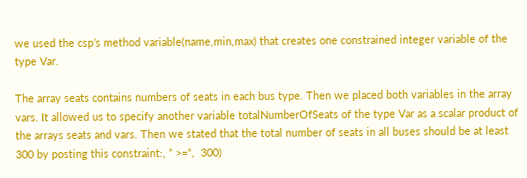we used the csp’s method variable(name,min,max) that creates one constrained integer variable of the type Var.

The array seats contains numbers of seats in each bus type. Then we placed both variables in the array vars. It allowed us to specify another variable totalNumberOfSeats of the type Var as a scalar product of the arrays seats and vars. Then we stated that the total number of seats in all buses should be at least 300 by posting this constraint:, ” >=“,  300)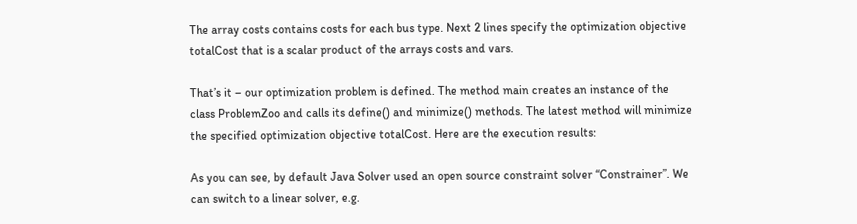The array costs contains costs for each bus type. Next 2 lines specify the optimization objective totalCost that is a scalar product of the arrays costs and vars.

That’s it – our optimization problem is defined. The method main creates an instance of the class ProblemZoo and calls its define() and minimize() methods. The latest method will minimize the specified optimization objective totalCost. Here are the execution results:

As you can see, by default Java Solver used an open source constraint solver “Constrainer”. We can switch to a linear solver, e.g.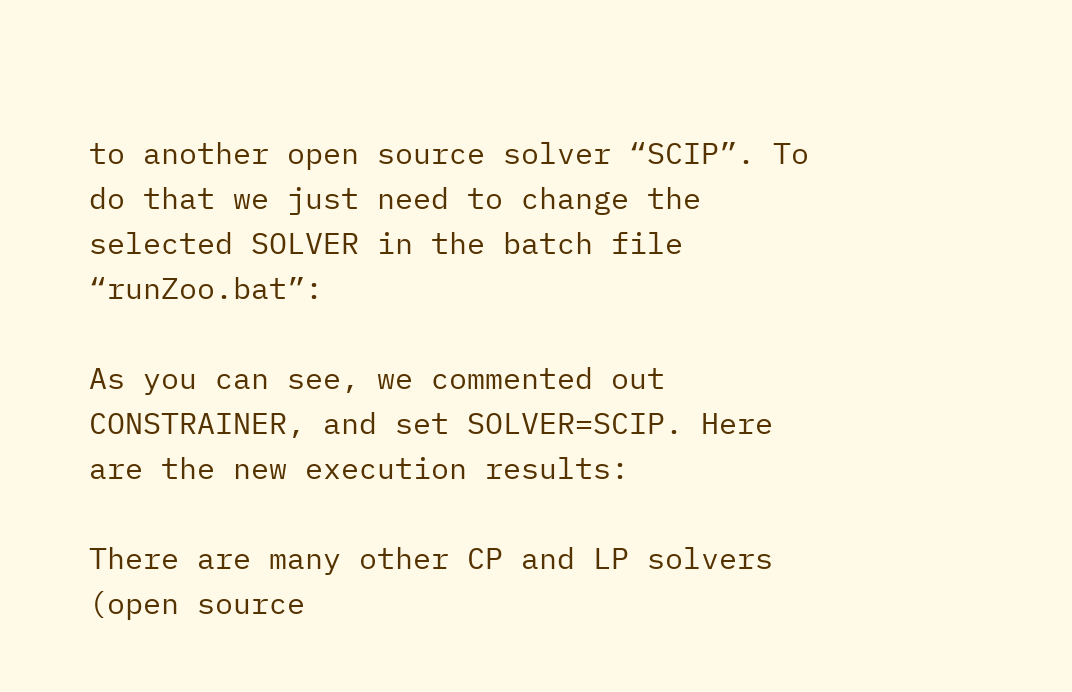to another open source solver “SCIP”. To do that we just need to change the selected SOLVER in the batch file “runZoo.bat”:

As you can see, we commented out CONSTRAINER, and set SOLVER=SCIP. Here are the new execution results:

There are many other CP and LP solvers (open source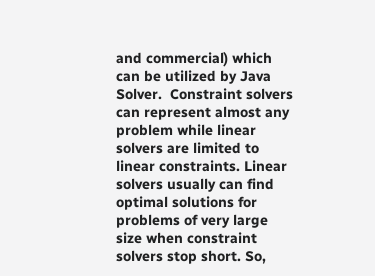and commercial) which can be utilized by Java Solver.  Constraint solvers can represent almost any problem while linear solvers are limited to linear constraints. Linear solvers usually can find optimal solutions for problems of very large size when constraint solvers stop short. So,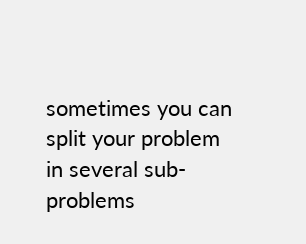sometimes you can split your problem in several sub-problems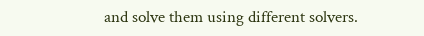and solve them using different solvers.